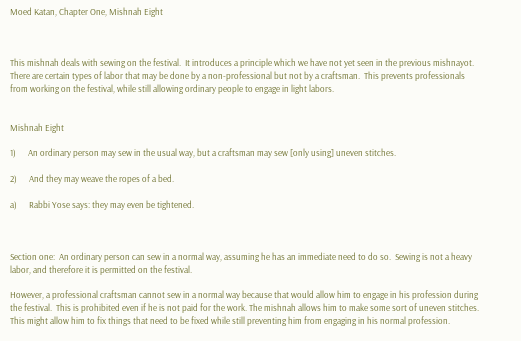Moed Katan, Chapter One, Mishnah Eight



This mishnah deals with sewing on the festival.  It introduces a principle which we have not yet seen in the previous mishnayot.  There are certain types of labor that may be done by a non-professional but not by a craftsman.  This prevents professionals from working on the festival, while still allowing ordinary people to engage in light labors.


Mishnah Eight

1)      An ordinary person may sew in the usual way, but a craftsman may sew [only using] uneven stitches.

2)      And they may weave the ropes of a bed.

a)      Rabbi Yose says: they may even be tightened.



Section one:  An ordinary person can sew in a normal way, assuming he has an immediate need to do so.  Sewing is not a heavy labor, and therefore it is permitted on the festival.

However, a professional craftsman cannot sew in a normal way because that would allow him to engage in his profession during the festival.  This is prohibited even if he is not paid for the work. The mishnah allows him to make some sort of uneven stitches. This might allow him to fix things that need to be fixed while still preventing him from engaging in his normal profession.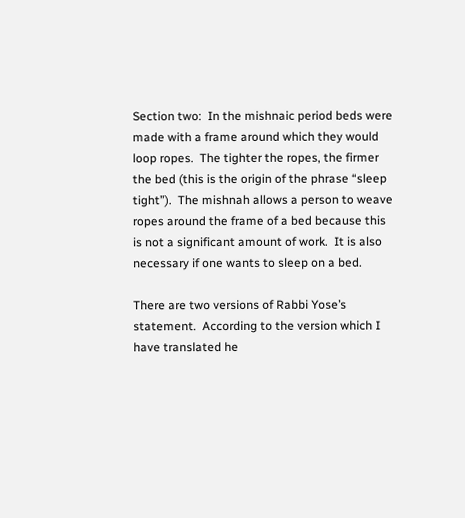Section two:  In the mishnaic period beds were made with a frame around which they would loop ropes.  The tighter the ropes, the firmer the bed (this is the origin of the phrase “sleep tight”).  The mishnah allows a person to weave ropes around the frame of a bed because this is not a significant amount of work.  It is also necessary if one wants to sleep on a bed.

There are two versions of Rabbi Yose’s statement.  According to the version which I have translated he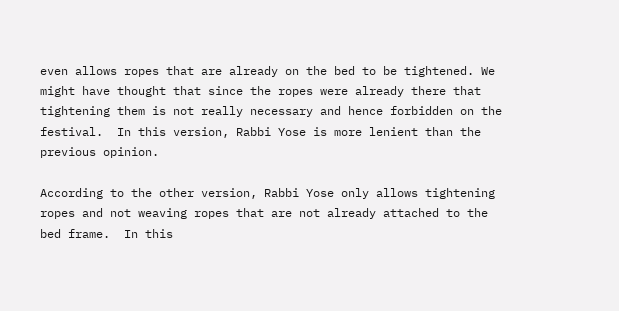even allows ropes that are already on the bed to be tightened. We might have thought that since the ropes were already there that tightening them is not really necessary and hence forbidden on the festival.  In this version, Rabbi Yose is more lenient than the previous opinion.

According to the other version, Rabbi Yose only allows tightening ropes and not weaving ropes that are not already attached to the bed frame.  In this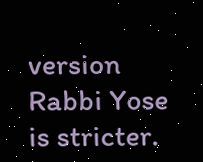version Rabbi Yose is stricter.